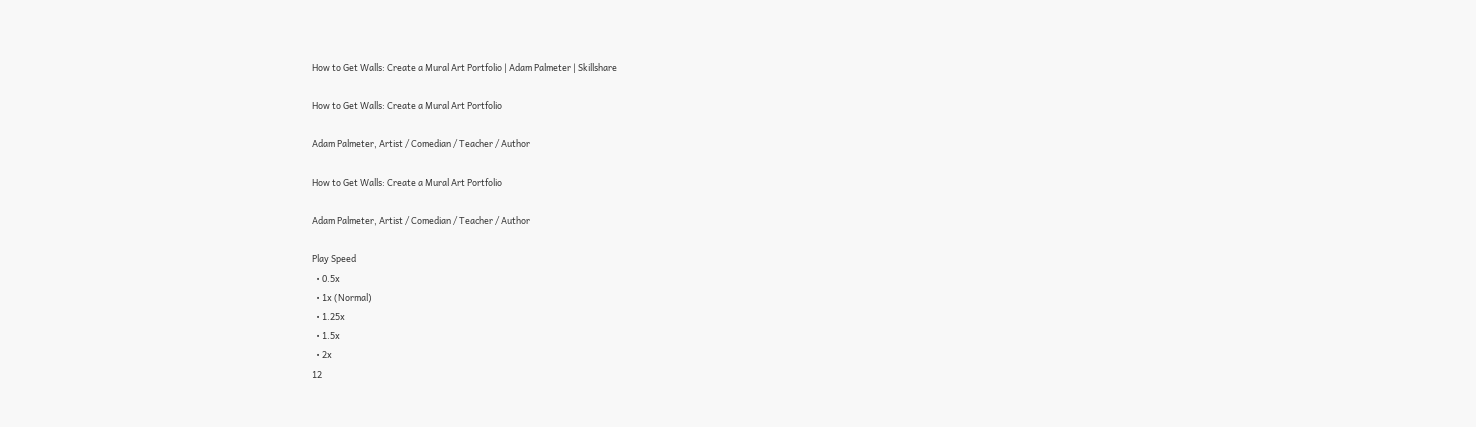How to Get Walls: Create a Mural Art Portfolio | Adam Palmeter | Skillshare

How to Get Walls: Create a Mural Art Portfolio

Adam Palmeter, Artist / Comedian / Teacher / Author

How to Get Walls: Create a Mural Art Portfolio

Adam Palmeter, Artist / Comedian / Teacher / Author

Play Speed
  • 0.5x
  • 1x (Normal)
  • 1.25x
  • 1.5x
  • 2x
12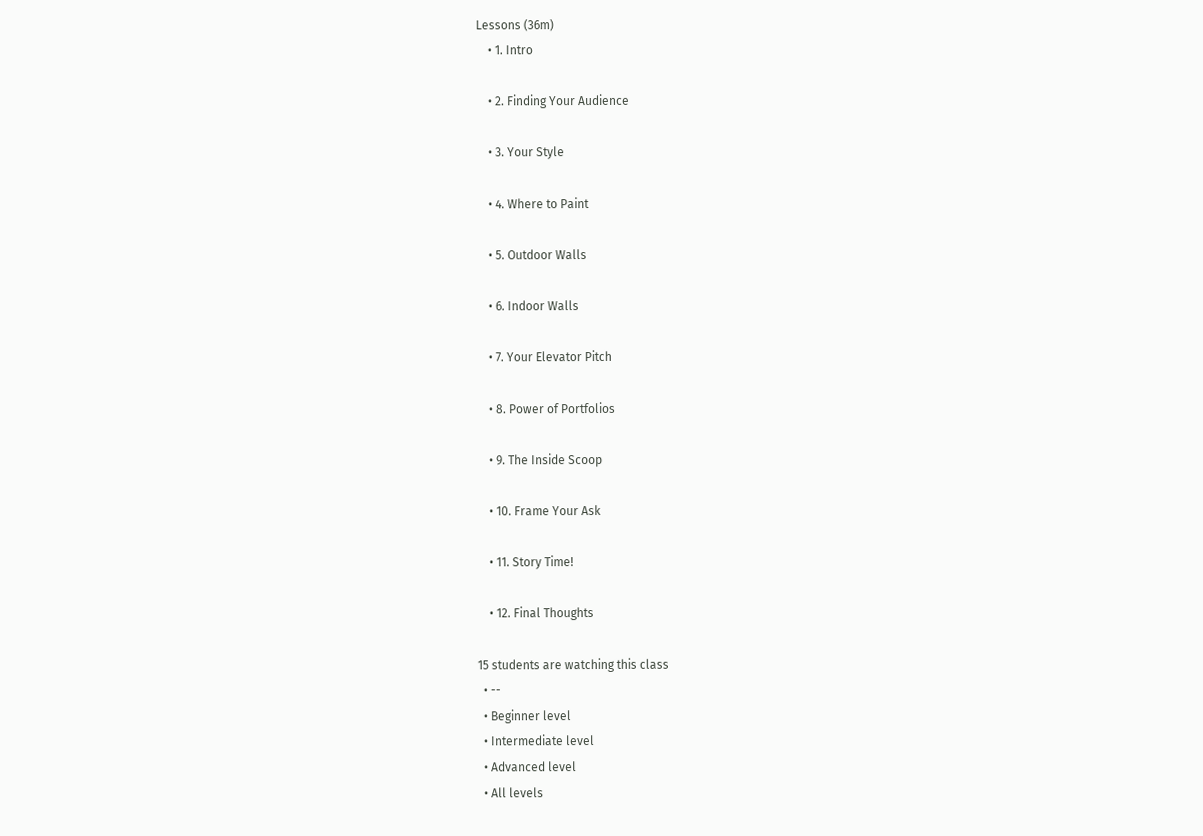Lessons (36m)
    • 1. Intro

    • 2. Finding Your Audience

    • 3. Your Style

    • 4. Where to Paint

    • 5. Outdoor Walls

    • 6. Indoor Walls

    • 7. Your Elevator Pitch

    • 8. Power of Portfolios

    • 9. The Inside Scoop

    • 10. Frame Your Ask

    • 11. Story Time!

    • 12. Final Thoughts

15 students are watching this class
  • --
  • Beginner level
  • Intermediate level
  • Advanced level
  • All levels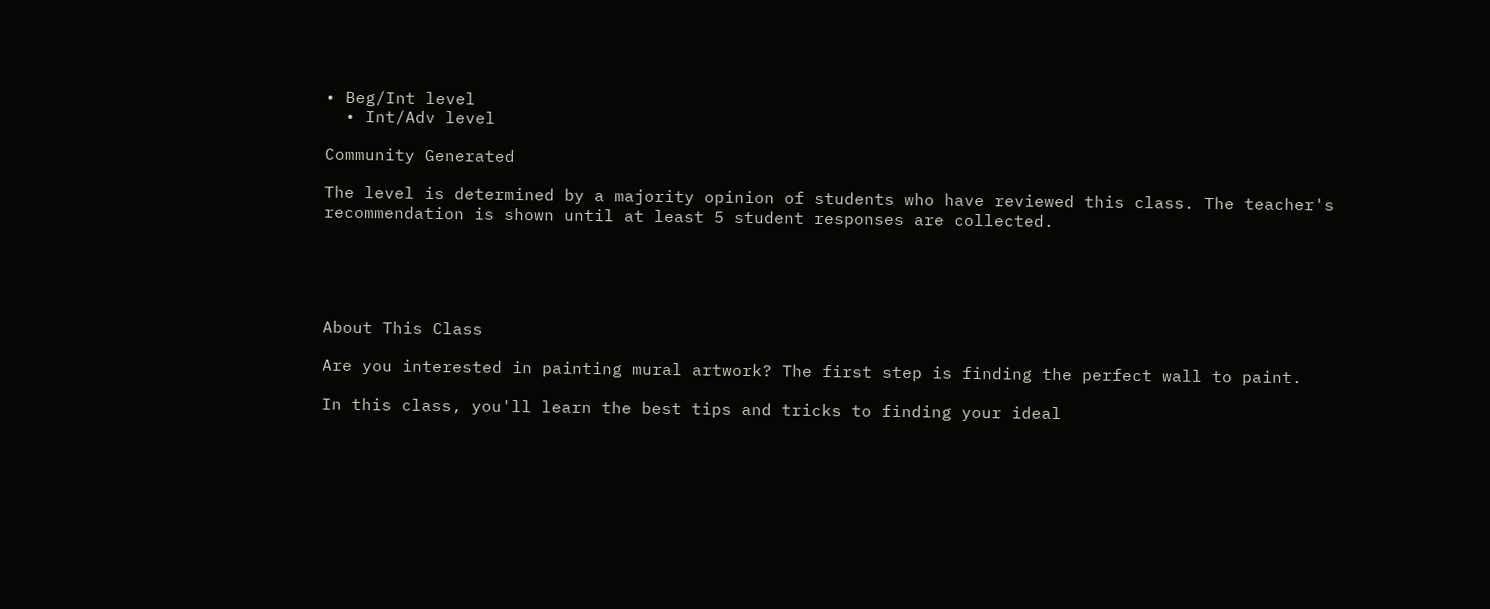• Beg/Int level
  • Int/Adv level

Community Generated

The level is determined by a majority opinion of students who have reviewed this class. The teacher's recommendation is shown until at least 5 student responses are collected.





About This Class

Are you interested in painting mural artwork? The first step is finding the perfect wall to paint.

In this class, you'll learn the best tips and tricks to finding your ideal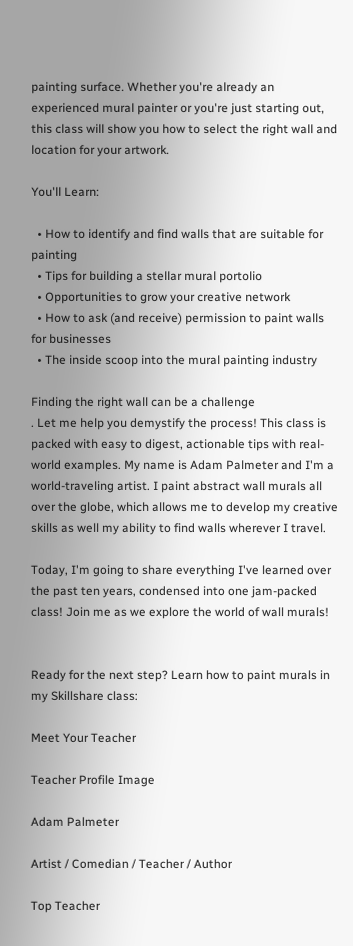painting surface. Whether you're already an experienced mural painter or you're just starting out, this class will show you how to select the right wall and location for your artwork.

You'll Learn:

  • How to identify and find walls that are suitable for painting
  • Tips for building a stellar mural portolio
  • Opportunities to grow your creative network
  • How to ask (and receive) permission to paint walls for businesses
  • The inside scoop into the mural painting industry

Finding the right wall can be a challenge
. Let me help you demystify the process! This class is packed with easy to digest, actionable tips with real-world examples. My name is Adam Palmeter and I'm a world-traveling artist. I paint abstract wall murals all over the globe, which allows me to develop my creative skills as well my ability to find walls wherever I travel.

Today, I'm going to share everything I've learned over the past ten years, condensed into one jam-packed class! Join me as we explore the world of wall murals!


Ready for the next step? Learn how to paint murals in my Skillshare class:

Meet Your Teacher

Teacher Profile Image

Adam Palmeter

Artist / Comedian / Teacher / Author

Top Teacher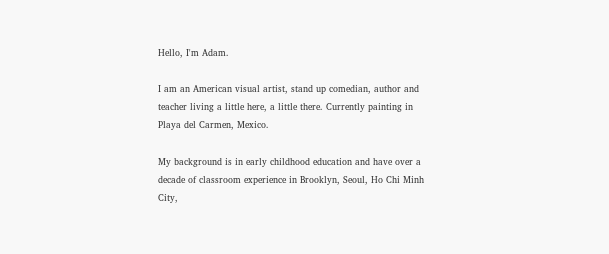Hello, I'm Adam.

I am an American visual artist, stand up comedian, author and teacher living a little here, a little there. Currently painting in Playa del Carmen, Mexico.

My background is in early childhood education and have over a decade of classroom experience in Brooklyn, Seoul, Ho Chi Minh City,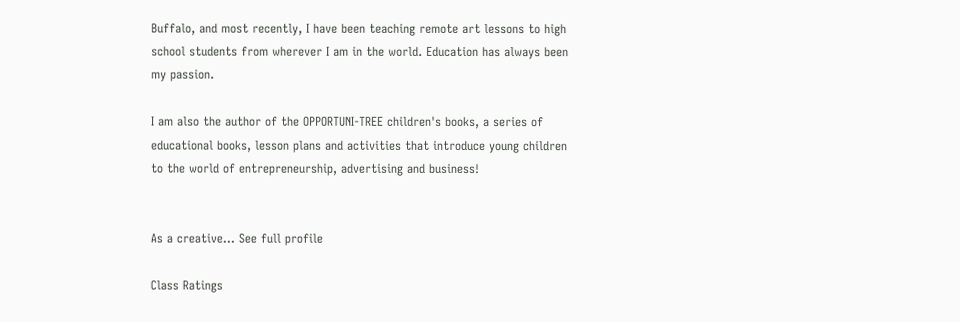Buffalo, and most recently, I have been teaching remote art lessons to high school students from wherever I am in the world. Education has always been my passion.

I am also the author of the OPPORTUNI-TREE children's books, a series of educational books, lesson plans and activities that introduce young children to the world of entrepreneurship, advertising and business!


As a creative... See full profile

Class Ratings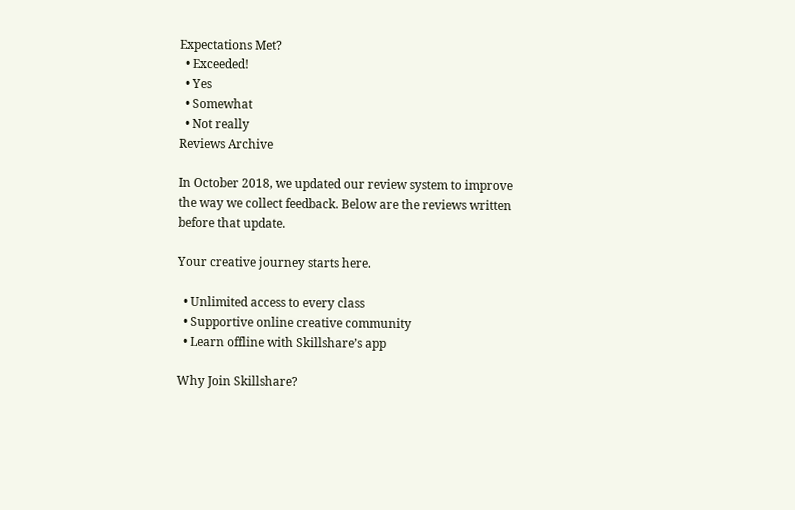Expectations Met?
  • Exceeded!
  • Yes
  • Somewhat
  • Not really
Reviews Archive

In October 2018, we updated our review system to improve the way we collect feedback. Below are the reviews written before that update.

Your creative journey starts here.

  • Unlimited access to every class
  • Supportive online creative community
  • Learn offline with Skillshare’s app

Why Join Skillshare?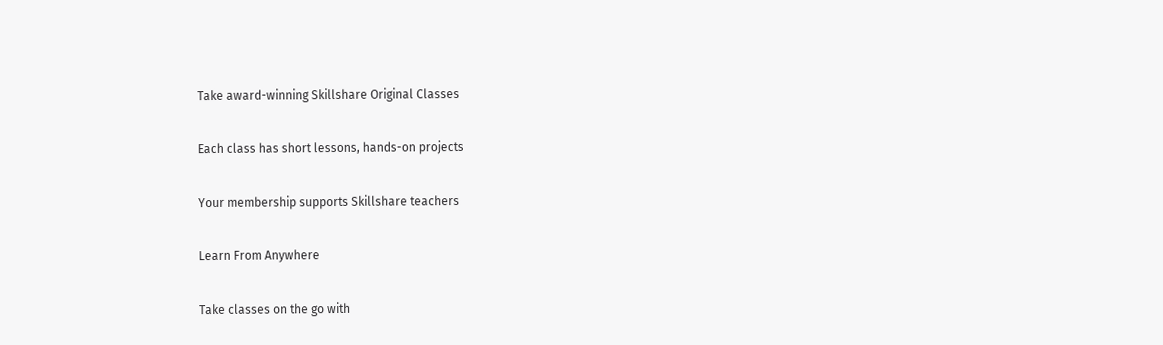Take award-winning Skillshare Original Classes

Each class has short lessons, hands-on projects

Your membership supports Skillshare teachers

Learn From Anywhere

Take classes on the go with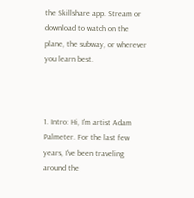the Skillshare app. Stream or download to watch on the plane, the subway, or wherever you learn best.



1. Intro: Hi, I'm artist Adam Palmeter. For the last few years, I've been traveling around the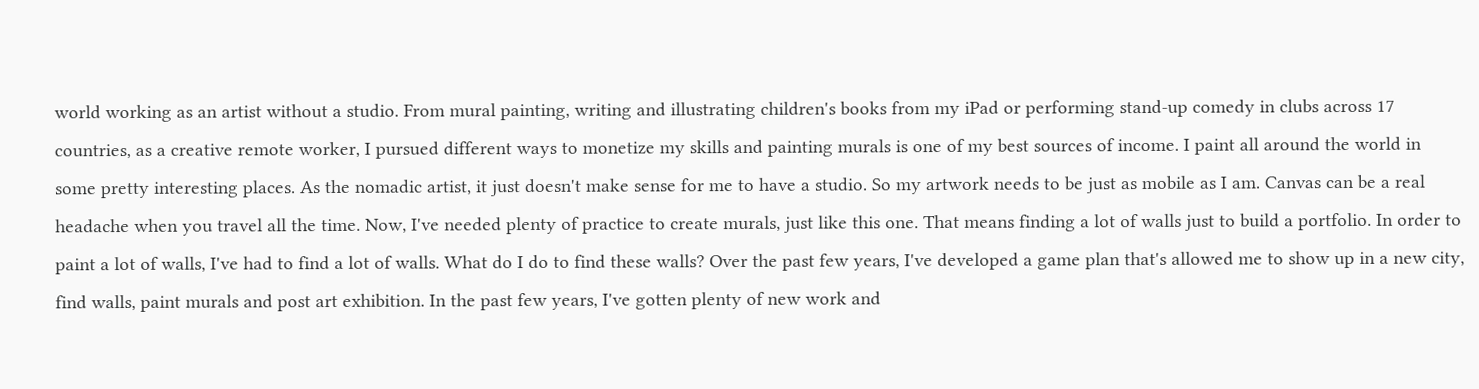world working as an artist without a studio. From mural painting, writing and illustrating children's books from my iPad or performing stand-up comedy in clubs across 17 countries, as a creative remote worker, I pursued different ways to monetize my skills and painting murals is one of my best sources of income. I paint all around the world in some pretty interesting places. As the nomadic artist, it just doesn't make sense for me to have a studio. So my artwork needs to be just as mobile as I am. Canvas can be a real headache when you travel all the time. Now, I've needed plenty of practice to create murals, just like this one. That means finding a lot of walls just to build a portfolio. In order to paint a lot of walls, I've had to find a lot of walls. What do I do to find these walls? Over the past few years, I've developed a game plan that's allowed me to show up in a new city, find walls, paint murals and post art exhibition. In the past few years, I've gotten plenty of new work and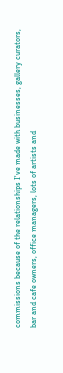commissions because of the relationships I've made with businesses, gallery curators, bar and cafe owners, office managers, lots of artists and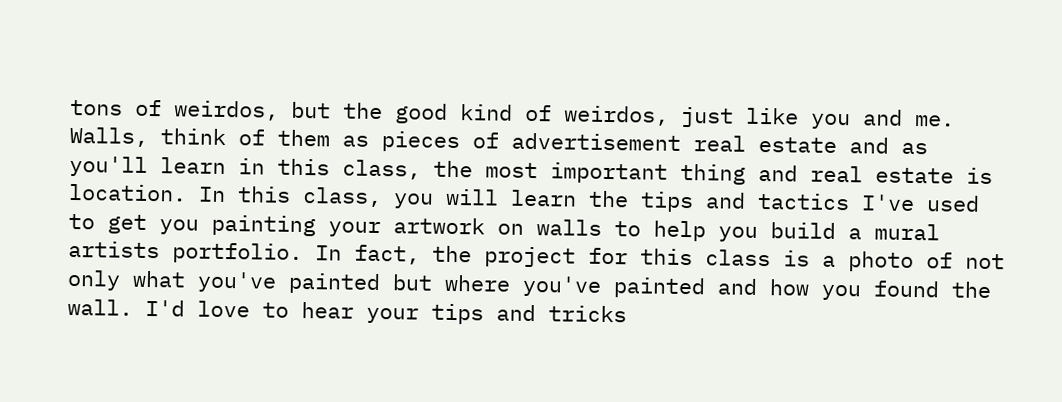tons of weirdos, but the good kind of weirdos, just like you and me. Walls, think of them as pieces of advertisement real estate and as you'll learn in this class, the most important thing and real estate is location. In this class, you will learn the tips and tactics I've used to get you painting your artwork on walls to help you build a mural artists portfolio. In fact, the project for this class is a photo of not only what you've painted but where you've painted and how you found the wall. I'd love to hear your tips and tricks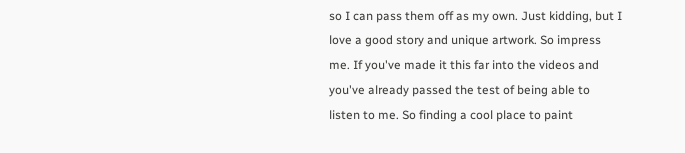so I can pass them off as my own. Just kidding, but I love a good story and unique artwork. So impress me. If you've made it this far into the videos and you've already passed the test of being able to listen to me. So finding a cool place to paint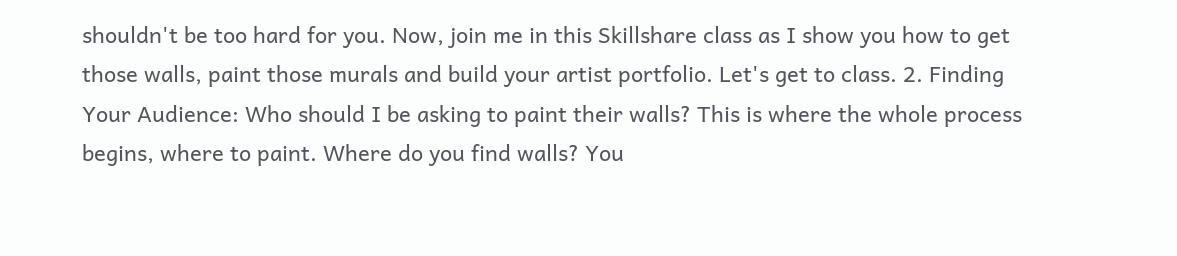shouldn't be too hard for you. Now, join me in this Skillshare class as I show you how to get those walls, paint those murals and build your artist portfolio. Let's get to class. 2. Finding Your Audience: Who should I be asking to paint their walls? This is where the whole process begins, where to paint. Where do you find walls? You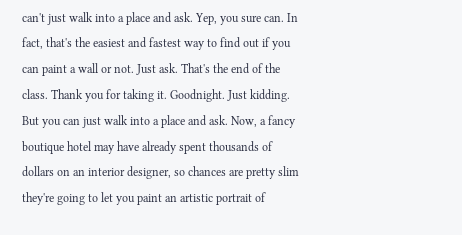can't just walk into a place and ask. Yep, you sure can. In fact, that's the easiest and fastest way to find out if you can paint a wall or not. Just ask. That's the end of the class. Thank you for taking it. Goodnight. Just kidding. But you can just walk into a place and ask. Now, a fancy boutique hotel may have already spent thousands of dollars on an interior designer, so chances are pretty slim they're going to let you paint an artistic portrait of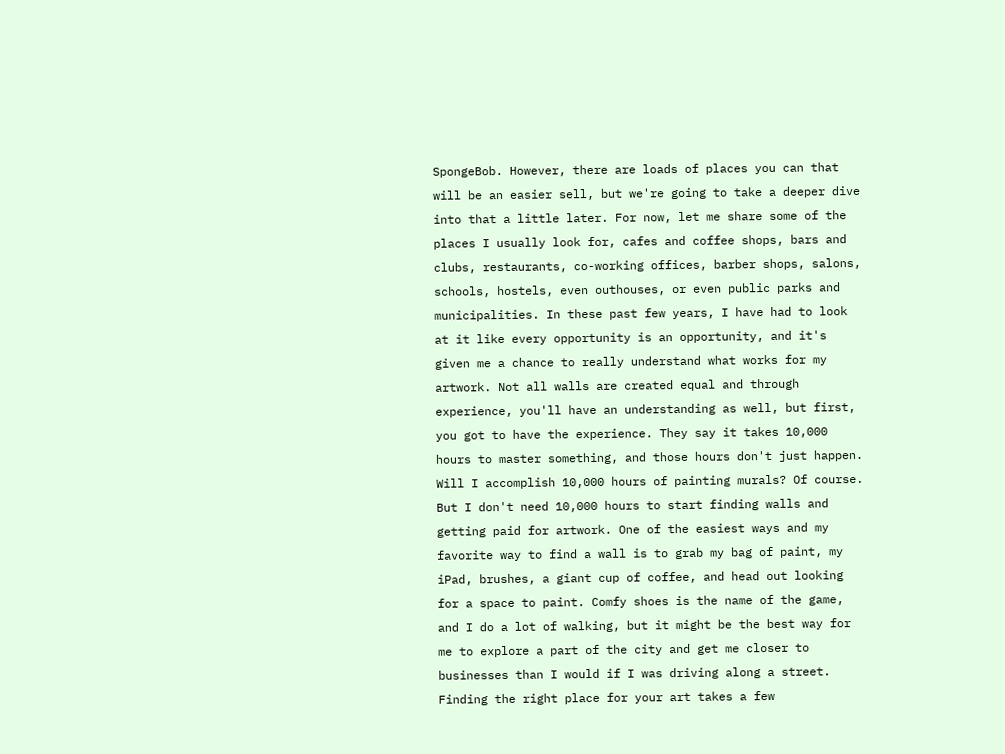SpongeBob. However, there are loads of places you can that will be an easier sell, but we're going to take a deeper dive into that a little later. For now, let me share some of the places I usually look for, cafes and coffee shops, bars and clubs, restaurants, co-working offices, barber shops, salons, schools, hostels, even outhouses, or even public parks and municipalities. In these past few years, I have had to look at it like every opportunity is an opportunity, and it's given me a chance to really understand what works for my artwork. Not all walls are created equal and through experience, you'll have an understanding as well, but first, you got to have the experience. They say it takes 10,000 hours to master something, and those hours don't just happen. Will I accomplish 10,000 hours of painting murals? Of course. But I don't need 10,000 hours to start finding walls and getting paid for artwork. One of the easiest ways and my favorite way to find a wall is to grab my bag of paint, my iPad, brushes, a giant cup of coffee, and head out looking for a space to paint. Comfy shoes is the name of the game, and I do a lot of walking, but it might be the best way for me to explore a part of the city and get me closer to businesses than I would if I was driving along a street. Finding the right place for your art takes a few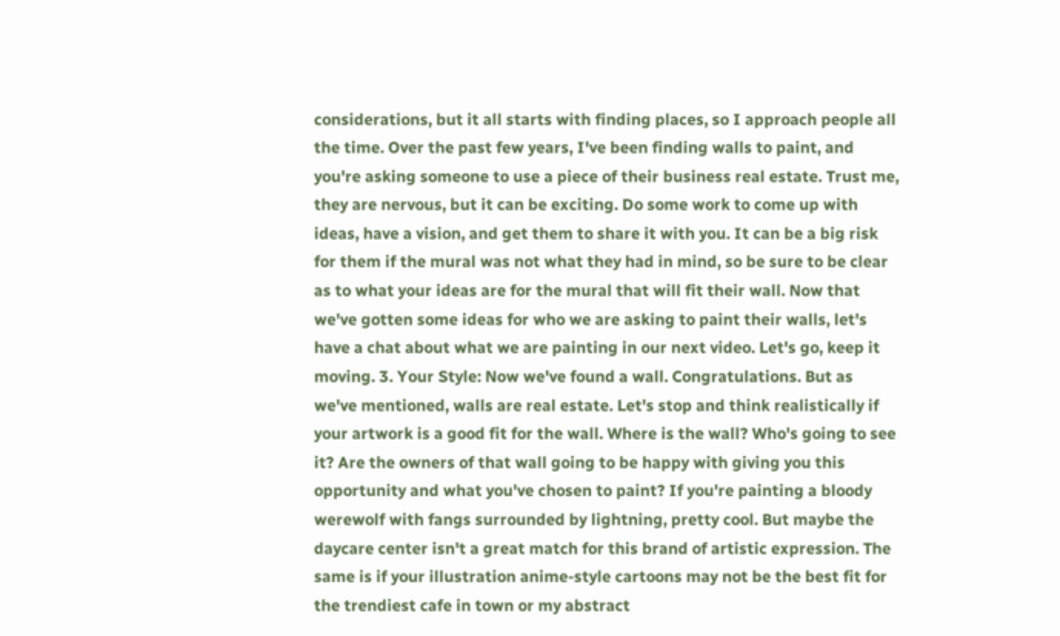considerations, but it all starts with finding places, so I approach people all the time. Over the past few years, I've been finding walls to paint, and you're asking someone to use a piece of their business real estate. Trust me, they are nervous, but it can be exciting. Do some work to come up with ideas, have a vision, and get them to share it with you. It can be a big risk for them if the mural was not what they had in mind, so be sure to be clear as to what your ideas are for the mural that will fit their wall. Now that we've gotten some ideas for who we are asking to paint their walls, let's have a chat about what we are painting in our next video. Let's go, keep it moving. 3. Your Style: Now we've found a wall. Congratulations. But as we've mentioned, walls are real estate. Let's stop and think realistically if your artwork is a good fit for the wall. Where is the wall? Who's going to see it? Are the owners of that wall going to be happy with giving you this opportunity and what you've chosen to paint? If you're painting a bloody werewolf with fangs surrounded by lightning, pretty cool. But maybe the daycare center isn't a great match for this brand of artistic expression. The same is if your illustration anime-style cartoons may not be the best fit for the trendiest cafe in town or my abstract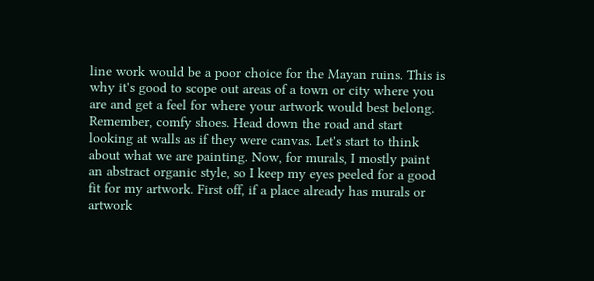line work would be a poor choice for the Mayan ruins. This is why it's good to scope out areas of a town or city where you are and get a feel for where your artwork would best belong. Remember, comfy shoes. Head down the road and start looking at walls as if they were canvas. Let's start to think about what we are painting. Now, for murals, I mostly paint an abstract organic style, so I keep my eyes peeled for a good fit for my artwork. First off, if a place already has murals or artwork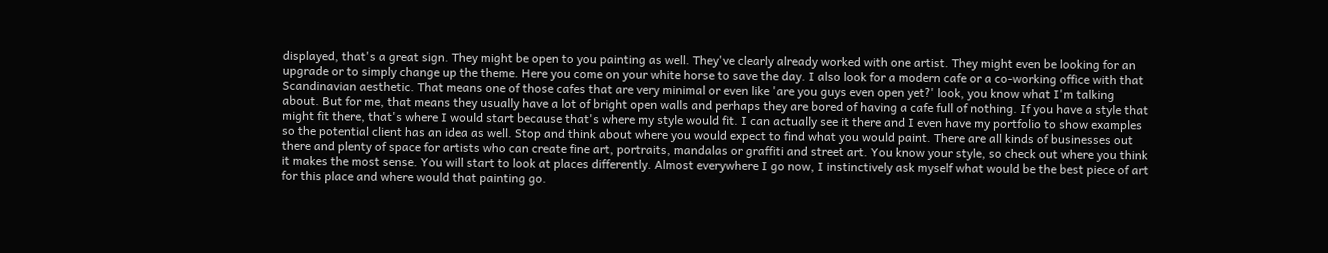displayed, that's a great sign. They might be open to you painting as well. They've clearly already worked with one artist. They might even be looking for an upgrade or to simply change up the theme. Here you come on your white horse to save the day. I also look for a modern cafe or a co-working office with that Scandinavian aesthetic. That means one of those cafes that are very minimal or even like 'are you guys even open yet?' look, you know what I'm talking about. But for me, that means they usually have a lot of bright open walls and perhaps they are bored of having a cafe full of nothing. If you have a style that might fit there, that's where I would start because that's where my style would fit. I can actually see it there and I even have my portfolio to show examples so the potential client has an idea as well. Stop and think about where you would expect to find what you would paint. There are all kinds of businesses out there and plenty of space for artists who can create fine art, portraits, mandalas or graffiti and street art. You know your style, so check out where you think it makes the most sense. You will start to look at places differently. Almost everywhere I go now, I instinctively ask myself what would be the best piece of art for this place and where would that painting go.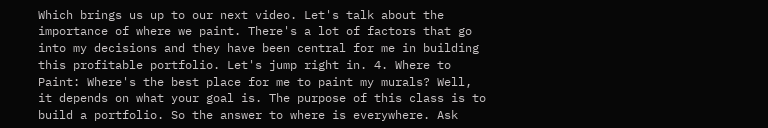Which brings us up to our next video. Let's talk about the importance of where we paint. There's a lot of factors that go into my decisions and they have been central for me in building this profitable portfolio. Let's jump right in. 4. Where to Paint: Where's the best place for me to paint my murals? Well, it depends on what your goal is. The purpose of this class is to build a portfolio. So the answer to where is everywhere. Ask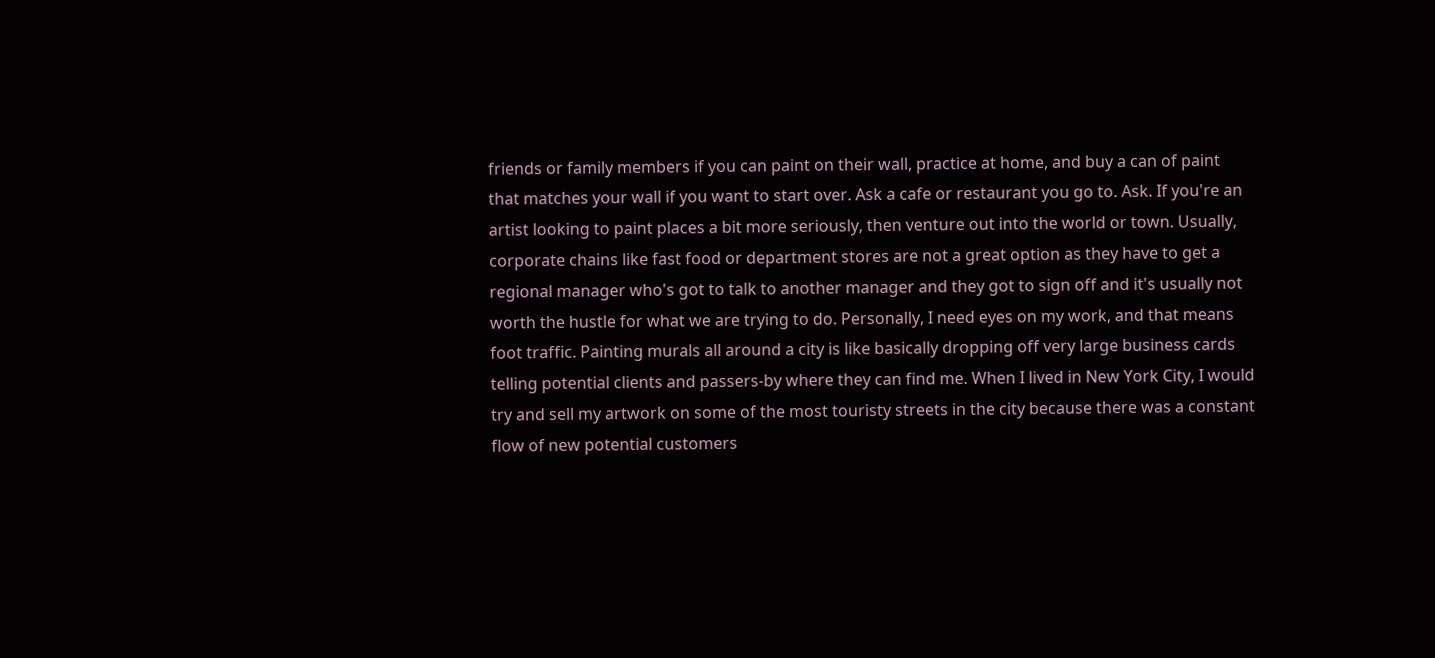friends or family members if you can paint on their wall, practice at home, and buy a can of paint that matches your wall if you want to start over. Ask a cafe or restaurant you go to. Ask. If you're an artist looking to paint places a bit more seriously, then venture out into the world or town. Usually, corporate chains like fast food or department stores are not a great option as they have to get a regional manager who's got to talk to another manager and they got to sign off and it's usually not worth the hustle for what we are trying to do. Personally, I need eyes on my work, and that means foot traffic. Painting murals all around a city is like basically dropping off very large business cards telling potential clients and passers-by where they can find me. When I lived in New York City, I would try and sell my artwork on some of the most touristy streets in the city because there was a constant flow of new potential customers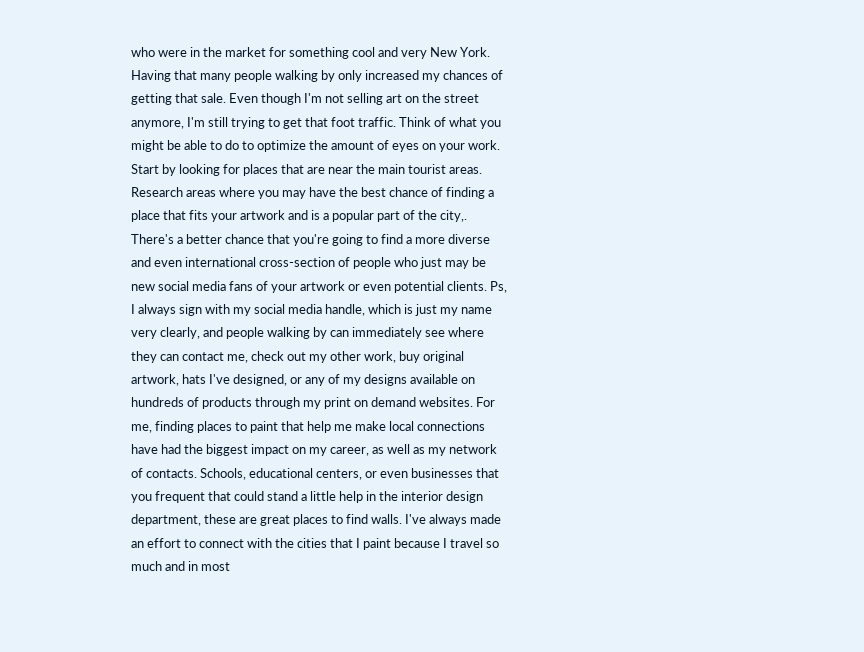who were in the market for something cool and very New York. Having that many people walking by only increased my chances of getting that sale. Even though I'm not selling art on the street anymore, I'm still trying to get that foot traffic. Think of what you might be able to do to optimize the amount of eyes on your work. Start by looking for places that are near the main tourist areas. Research areas where you may have the best chance of finding a place that fits your artwork and is a popular part of the city,. There's a better chance that you're going to find a more diverse and even international cross-section of people who just may be new social media fans of your artwork or even potential clients. Ps, I always sign with my social media handle, which is just my name very clearly, and people walking by can immediately see where they can contact me, check out my other work, buy original artwork, hats I've designed, or any of my designs available on hundreds of products through my print on demand websites. For me, finding places to paint that help me make local connections have had the biggest impact on my career, as well as my network of contacts. Schools, educational centers, or even businesses that you frequent that could stand a little help in the interior design department, these are great places to find walls. I've always made an effort to connect with the cities that I paint because I travel so much and in most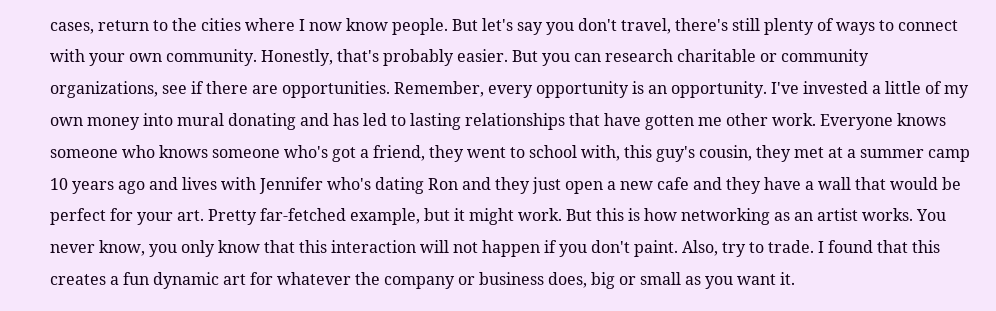cases, return to the cities where I now know people. But let's say you don't travel, there's still plenty of ways to connect with your own community. Honestly, that's probably easier. But you can research charitable or community organizations, see if there are opportunities. Remember, every opportunity is an opportunity. I've invested a little of my own money into mural donating and has led to lasting relationships that have gotten me other work. Everyone knows someone who knows someone who's got a friend, they went to school with, this guy's cousin, they met at a summer camp 10 years ago and lives with Jennifer who's dating Ron and they just open a new cafe and they have a wall that would be perfect for your art. Pretty far-fetched example, but it might work. But this is how networking as an artist works. You never know, you only know that this interaction will not happen if you don't paint. Also, try to trade. I found that this creates a fun dynamic art for whatever the company or business does, big or small as you want it.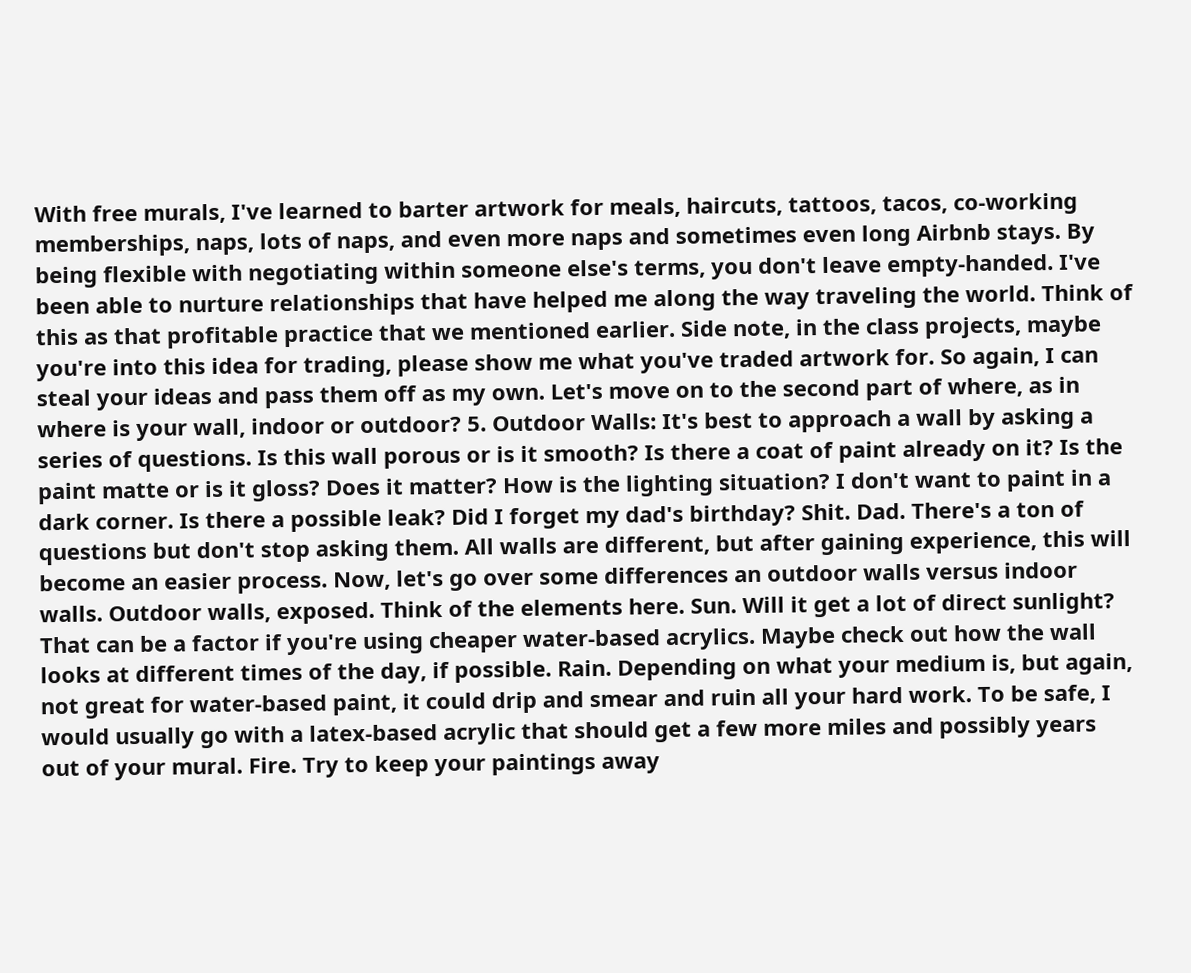With free murals, I've learned to barter artwork for meals, haircuts, tattoos, tacos, co-working memberships, naps, lots of naps, and even more naps and sometimes even long Airbnb stays. By being flexible with negotiating within someone else's terms, you don't leave empty-handed. I've been able to nurture relationships that have helped me along the way traveling the world. Think of this as that profitable practice that we mentioned earlier. Side note, in the class projects, maybe you're into this idea for trading, please show me what you've traded artwork for. So again, I can steal your ideas and pass them off as my own. Let's move on to the second part of where, as in where is your wall, indoor or outdoor? 5. Outdoor Walls: It's best to approach a wall by asking a series of questions. Is this wall porous or is it smooth? Is there a coat of paint already on it? Is the paint matte or is it gloss? Does it matter? How is the lighting situation? I don't want to paint in a dark corner. Is there a possible leak? Did I forget my dad's birthday? Shit. Dad. There's a ton of questions but don't stop asking them. All walls are different, but after gaining experience, this will become an easier process. Now, let's go over some differences an outdoor walls versus indoor walls. Outdoor walls, exposed. Think of the elements here. Sun. Will it get a lot of direct sunlight? That can be a factor if you're using cheaper water-based acrylics. Maybe check out how the wall looks at different times of the day, if possible. Rain. Depending on what your medium is, but again, not great for water-based paint, it could drip and smear and ruin all your hard work. To be safe, I would usually go with a latex-based acrylic that should get a few more miles and possibly years out of your mural. Fire. Try to keep your paintings away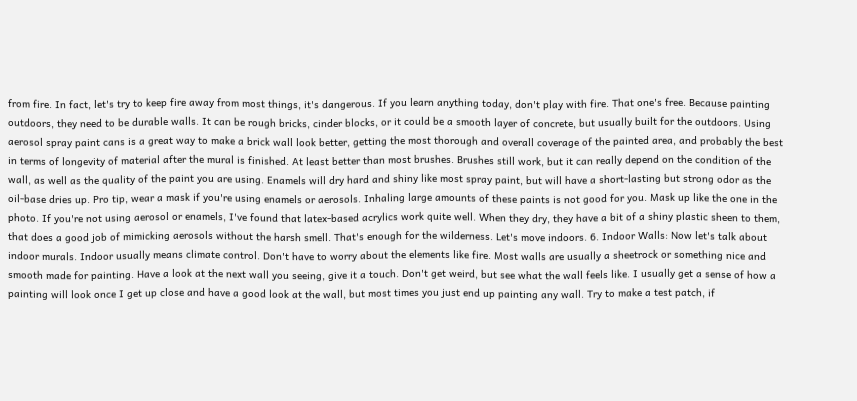from fire. In fact, let's try to keep fire away from most things, it's dangerous. If you learn anything today, don't play with fire. That one's free. Because painting outdoors, they need to be durable walls. It can be rough bricks, cinder blocks, or it could be a smooth layer of concrete, but usually built for the outdoors. Using aerosol spray paint cans is a great way to make a brick wall look better, getting the most thorough and overall coverage of the painted area, and probably the best in terms of longevity of material after the mural is finished. At least better than most brushes. Brushes still work, but it can really depend on the condition of the wall, as well as the quality of the paint you are using. Enamels will dry hard and shiny like most spray paint, but will have a short-lasting but strong odor as the oil-base dries up. Pro tip, wear a mask if you're using enamels or aerosols. Inhaling large amounts of these paints is not good for you. Mask up like the one in the photo. If you're not using aerosol or enamels, I've found that latex-based acrylics work quite well. When they dry, they have a bit of a shiny plastic sheen to them, that does a good job of mimicking aerosols without the harsh smell. That's enough for the wilderness. Let's move indoors. 6. Indoor Walls: Now let's talk about indoor murals. Indoor usually means climate control. Don't have to worry about the elements like fire. Most walls are usually a sheetrock or something nice and smooth made for painting. Have a look at the next wall you seeing, give it a touch. Don't get weird, but see what the wall feels like. I usually get a sense of how a painting will look once I get up close and have a good look at the wall, but most times you just end up painting any wall. Try to make a test patch, if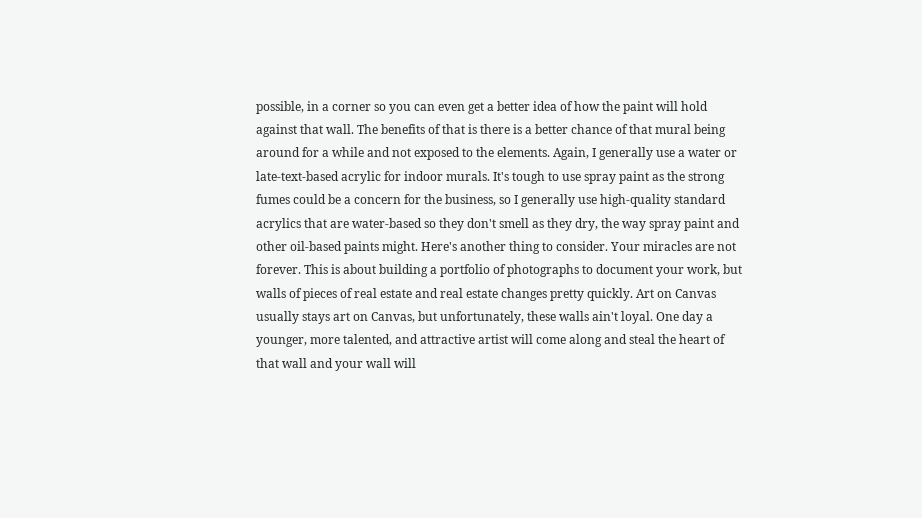possible, in a corner so you can even get a better idea of how the paint will hold against that wall. The benefits of that is there is a better chance of that mural being around for a while and not exposed to the elements. Again, I generally use a water or late-text-based acrylic for indoor murals. It's tough to use spray paint as the strong fumes could be a concern for the business, so I generally use high-quality standard acrylics that are water-based so they don't smell as they dry, the way spray paint and other oil-based paints might. Here's another thing to consider. Your miracles are not forever. This is about building a portfolio of photographs to document your work, but walls of pieces of real estate and real estate changes pretty quickly. Art on Canvas usually stays art on Canvas, but unfortunately, these walls ain't loyal. One day a younger, more talented, and attractive artist will come along and steal the heart of that wall and your wall will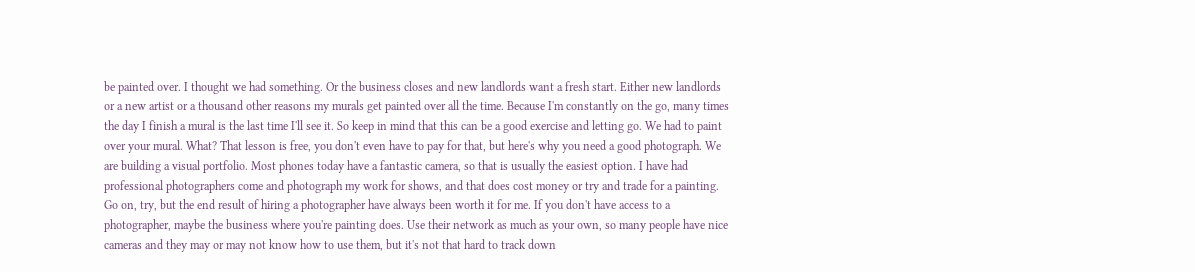be painted over. I thought we had something. Or the business closes and new landlords want a fresh start. Either new landlords or a new artist or a thousand other reasons my murals get painted over all the time. Because I'm constantly on the go, many times the day I finish a mural is the last time I'll see it. So keep in mind that this can be a good exercise and letting go. We had to paint over your mural. What? That lesson is free, you don't even have to pay for that, but here's why you need a good photograph. We are building a visual portfolio. Most phones today have a fantastic camera, so that is usually the easiest option. I have had professional photographers come and photograph my work for shows, and that does cost money or try and trade for a painting. Go on, try, but the end result of hiring a photographer have always been worth it for me. If you don't have access to a photographer, maybe the business where you're painting does. Use their network as much as your own, so many people have nice cameras and they may or may not know how to use them, but it's not that hard to track down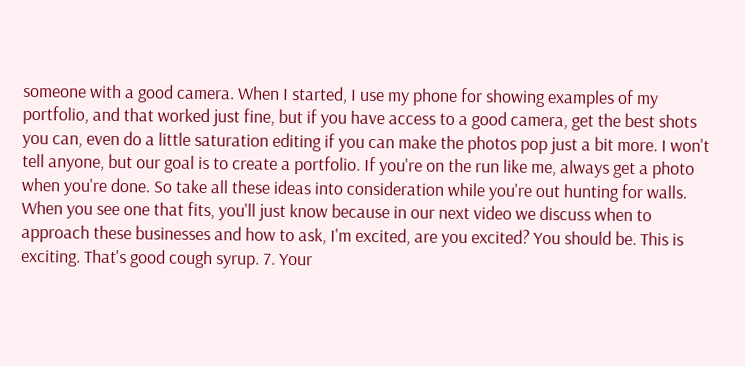someone with a good camera. When I started, I use my phone for showing examples of my portfolio, and that worked just fine, but if you have access to a good camera, get the best shots you can, even do a little saturation editing if you can make the photos pop just a bit more. I won't tell anyone, but our goal is to create a portfolio. If you're on the run like me, always get a photo when you're done. So take all these ideas into consideration while you're out hunting for walls. When you see one that fits, you'll just know because in our next video we discuss when to approach these businesses and how to ask, I'm excited, are you excited? You should be. This is exciting. That's good cough syrup. 7. Your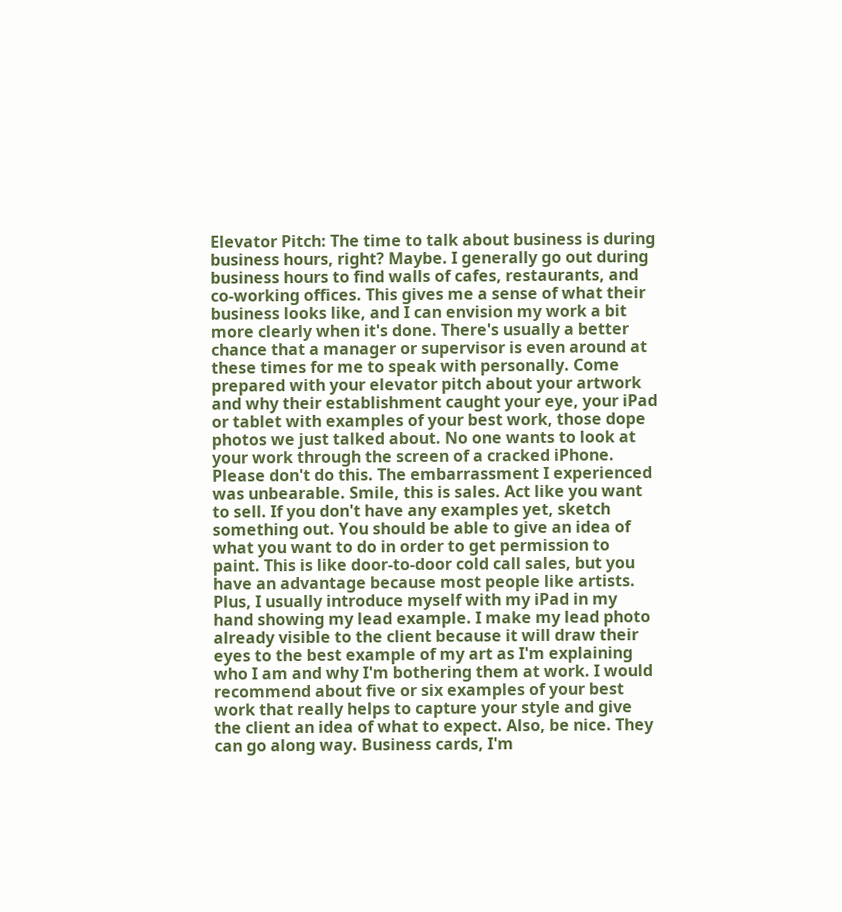Elevator Pitch: The time to talk about business is during business hours, right? Maybe. I generally go out during business hours to find walls of cafes, restaurants, and co-working offices. This gives me a sense of what their business looks like, and I can envision my work a bit more clearly when it's done. There's usually a better chance that a manager or supervisor is even around at these times for me to speak with personally. Come prepared with your elevator pitch about your artwork and why their establishment caught your eye, your iPad or tablet with examples of your best work, those dope photos we just talked about. No one wants to look at your work through the screen of a cracked iPhone. Please don't do this. The embarrassment I experienced was unbearable. Smile, this is sales. Act like you want to sell. If you don't have any examples yet, sketch something out. You should be able to give an idea of what you want to do in order to get permission to paint. This is like door-to-door cold call sales, but you have an advantage because most people like artists. Plus, I usually introduce myself with my iPad in my hand showing my lead example. I make my lead photo already visible to the client because it will draw their eyes to the best example of my art as I'm explaining who I am and why I'm bothering them at work. I would recommend about five or six examples of your best work that really helps to capture your style and give the client an idea of what to expect. Also, be nice. They can go along way. Business cards, I'm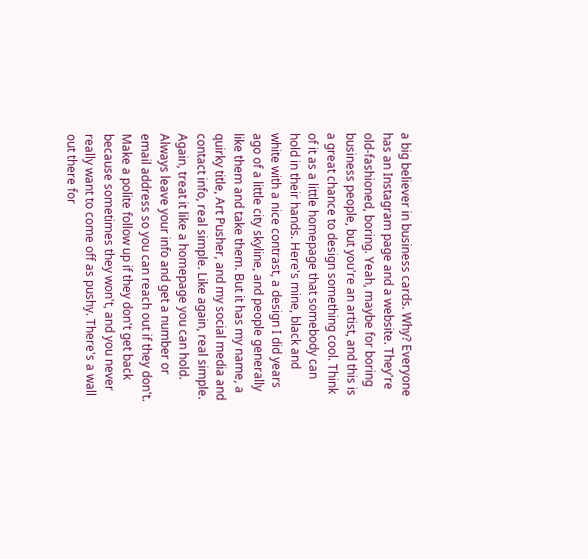a big believer in business cards. Why? Everyone has an Instagram page and a website. They're old-fashioned, boring. Yeah, maybe for boring business people, but you're an artist, and this is a great chance to design something cool. Think of it as a little homepage that somebody can hold in their hands. Here's mine, black and white with a nice contrast, a design I did years ago of a little city skyline, and people generally like them and take them. But it has my name, a quirky title, Art Pusher, and my social media and contact info, real simple. Like again, real simple. Again, treat it like a homepage you can hold. Always leave your info and get a number or email address so you can reach out if they don't. Make a polite follow up if they don't get back because sometimes they won't, and you never really want to come off as pushy. There's a wall out there for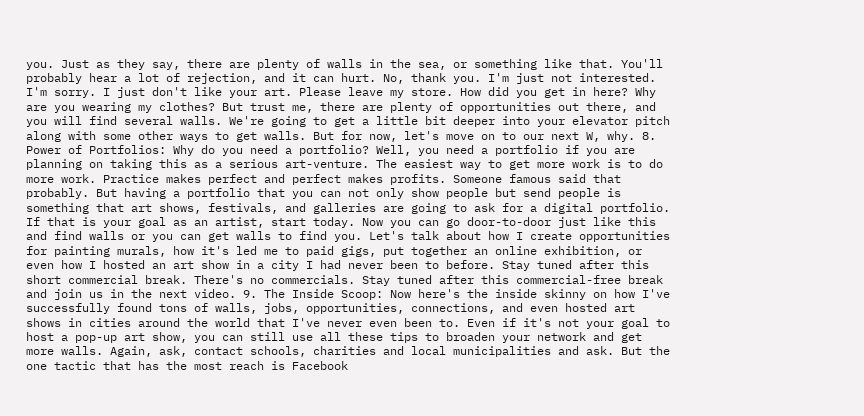you. Just as they say, there are plenty of walls in the sea, or something like that. You'll probably hear a lot of rejection, and it can hurt. No, thank you. I'm just not interested. I'm sorry. I just don't like your art. Please leave my store. How did you get in here? Why are you wearing my clothes? But trust me, there are plenty of opportunities out there, and you will find several walls. We're going to get a little bit deeper into your elevator pitch along with some other ways to get walls. But for now, let's move on to our next W, why. 8. Power of Portfolios: Why do you need a portfolio? Well, you need a portfolio if you are planning on taking this as a serious art-venture. The easiest way to get more work is to do more work. Practice makes perfect and perfect makes profits. Someone famous said that probably. But having a portfolio that you can not only show people but send people is something that art shows, festivals, and galleries are going to ask for a digital portfolio. If that is your goal as an artist, start today. Now you can go door-to-door just like this and find walls or you can get walls to find you. Let's talk about how I create opportunities for painting murals, how it's led me to paid gigs, put together an online exhibition, or even how I hosted an art show in a city I had never been to before. Stay tuned after this short commercial break. There's no commercials. Stay tuned after this commercial-free break and join us in the next video. 9. The Inside Scoop: Now here's the inside skinny on how I've successfully found tons of walls, jobs, opportunities, connections, and even hosted art shows in cities around the world that I've never even been to. Even if it's not your goal to host a pop-up art show, you can still use all these tips to broaden your network and get more walls. Again, ask, contact schools, charities and local municipalities and ask. But the one tactic that has the most reach is Facebook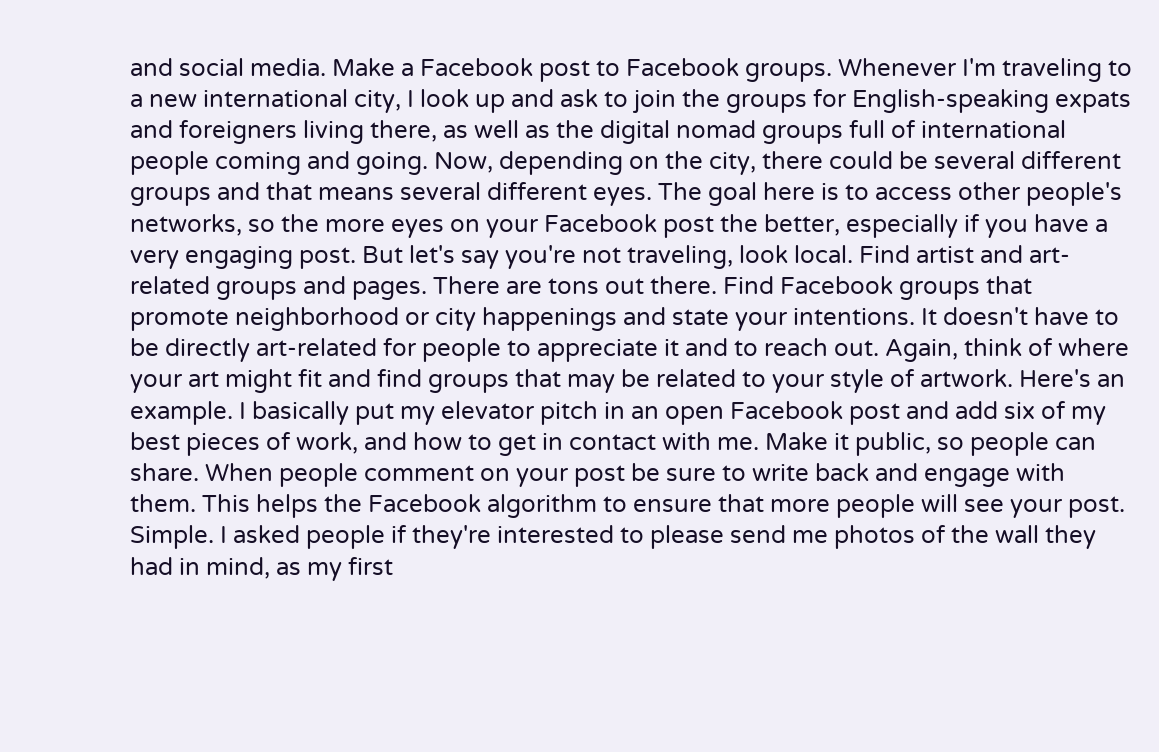and social media. Make a Facebook post to Facebook groups. Whenever I'm traveling to a new international city, I look up and ask to join the groups for English-speaking expats and foreigners living there, as well as the digital nomad groups full of international people coming and going. Now, depending on the city, there could be several different groups and that means several different eyes. The goal here is to access other people's networks, so the more eyes on your Facebook post the better, especially if you have a very engaging post. But let's say you're not traveling, look local. Find artist and art-related groups and pages. There are tons out there. Find Facebook groups that promote neighborhood or city happenings and state your intentions. It doesn't have to be directly art-related for people to appreciate it and to reach out. Again, think of where your art might fit and find groups that may be related to your style of artwork. Here's an example. I basically put my elevator pitch in an open Facebook post and add six of my best pieces of work, and how to get in contact with me. Make it public, so people can share. When people comment on your post be sure to write back and engage with them. This helps the Facebook algorithm to ensure that more people will see your post. Simple. I asked people if they're interested to please send me photos of the wall they had in mind, as my first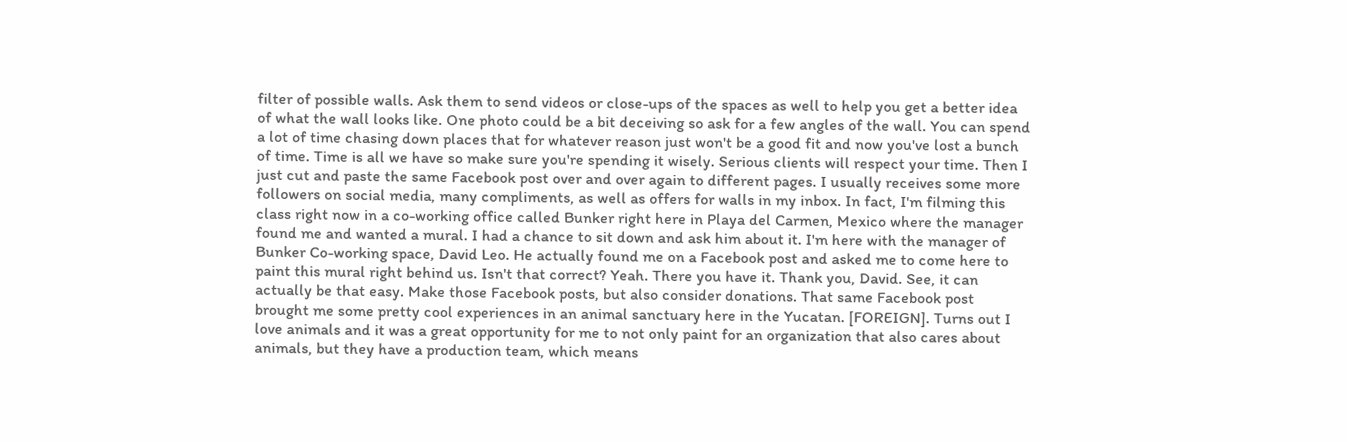filter of possible walls. Ask them to send videos or close-ups of the spaces as well to help you get a better idea of what the wall looks like. One photo could be a bit deceiving so ask for a few angles of the wall. You can spend a lot of time chasing down places that for whatever reason just won't be a good fit and now you've lost a bunch of time. Time is all we have so make sure you're spending it wisely. Serious clients will respect your time. Then I just cut and paste the same Facebook post over and over again to different pages. I usually receives some more followers on social media, many compliments, as well as offers for walls in my inbox. In fact, I'm filming this class right now in a co-working office called Bunker right here in Playa del Carmen, Mexico where the manager found me and wanted a mural. I had a chance to sit down and ask him about it. I'm here with the manager of Bunker Co-working space, David Leo. He actually found me on a Facebook post and asked me to come here to paint this mural right behind us. Isn't that correct? Yeah. There you have it. Thank you, David. See, it can actually be that easy. Make those Facebook posts, but also consider donations. That same Facebook post brought me some pretty cool experiences in an animal sanctuary here in the Yucatan. [FOREIGN]. Turns out I love animals and it was a great opportunity for me to not only paint for an organization that also cares about animals, but they have a production team, which means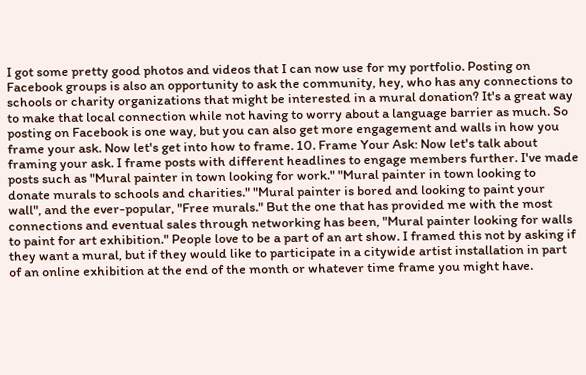I got some pretty good photos and videos that I can now use for my portfolio. Posting on Facebook groups is also an opportunity to ask the community, hey, who has any connections to schools or charity organizations that might be interested in a mural donation? It's a great way to make that local connection while not having to worry about a language barrier as much. So posting on Facebook is one way, but you can also get more engagement and walls in how you frame your ask. Now let's get into how to frame. 10. Frame Your Ask: Now let's talk about framing your ask. I frame posts with different headlines to engage members further. I've made posts such as "Mural painter in town looking for work." "Mural painter in town looking to donate murals to schools and charities." "Mural painter is bored and looking to paint your wall", and the ever-popular, "Free murals." But the one that has provided me with the most connections and eventual sales through networking has been, "Mural painter looking for walls to paint for art exhibition." People love to be a part of an art show. I framed this not by asking if they want a mural, but if they would like to participate in a citywide artist installation in part of an online exhibition at the end of the month or whatever time frame you might have.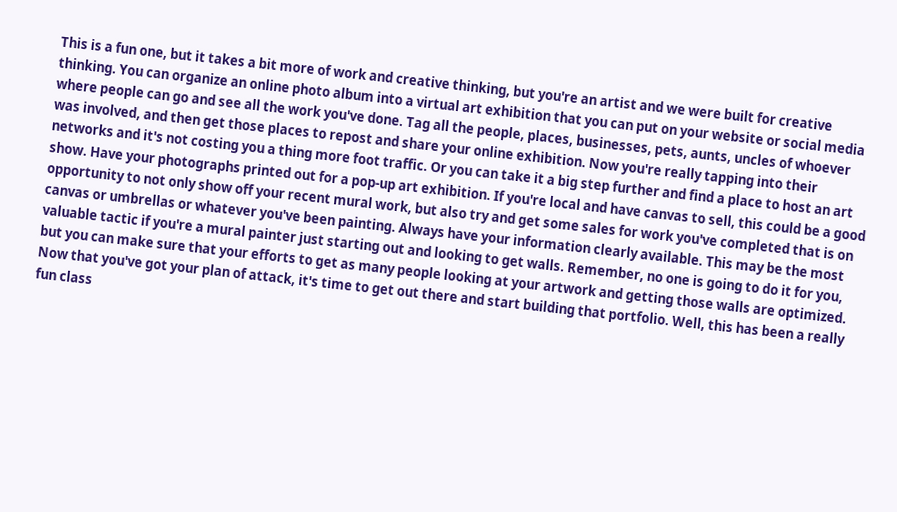This is a fun one, but it takes a bit more of work and creative thinking, but you're an artist and we were built for creative thinking. You can organize an online photo album into a virtual art exhibition that you can put on your website or social media where people can go and see all the work you've done. Tag all the people, places, businesses, pets, aunts, uncles of whoever was involved, and then get those places to repost and share your online exhibition. Now you're really tapping into their networks and it's not costing you a thing more foot traffic. Or you can take it a big step further and find a place to host an art show. Have your photographs printed out for a pop-up art exhibition. If you're local and have canvas to sell, this could be a good opportunity to not only show off your recent mural work, but also try and get some sales for work you've completed that is on canvas or umbrellas or whatever you've been painting. Always have your information clearly available. This may be the most valuable tactic if you're a mural painter just starting out and looking to get walls. Remember, no one is going to do it for you, but you can make sure that your efforts to get as many people looking at your artwork and getting those walls are optimized. Now that you've got your plan of attack, it's time to get out there and start building that portfolio. Well, this has been a really fun class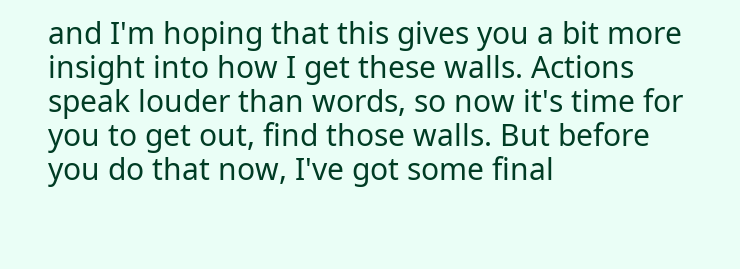and I'm hoping that this gives you a bit more insight into how I get these walls. Actions speak louder than words, so now it's time for you to get out, find those walls. But before you do that now, I've got some final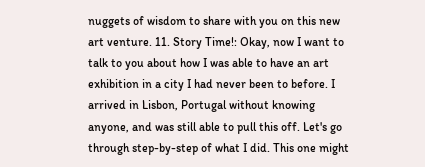nuggets of wisdom to share with you on this new art venture. 11. Story Time!: Okay, now I want to talk to you about how I was able to have an art exhibition in a city I had never been to before. I arrived in Lisbon, Portugal without knowing anyone, and was still able to pull this off. Let's go through step-by-step of what I did. This one might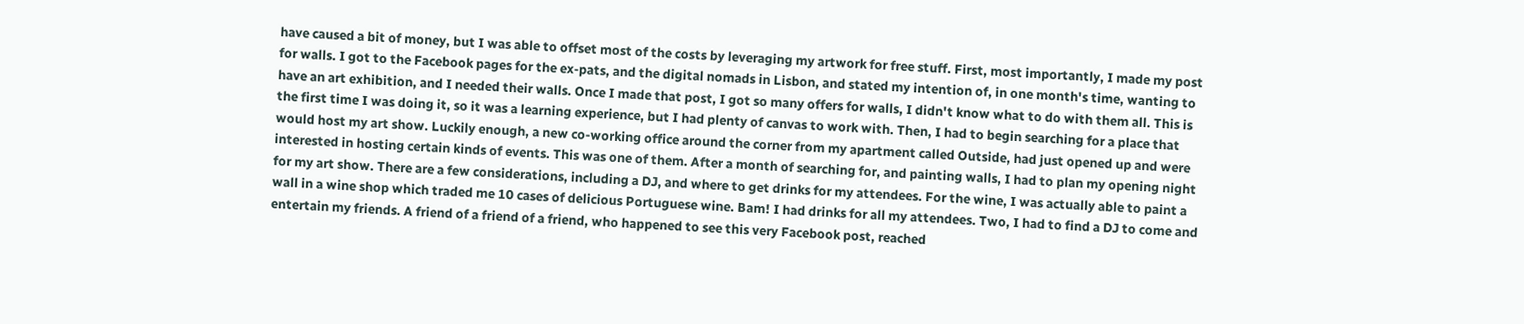have caused a bit of money, but I was able to offset most of the costs by leveraging my artwork for free stuff. First, most importantly, I made my post for walls. I got to the Facebook pages for the ex-pats, and the digital nomads in Lisbon, and stated my intention of, in one month's time, wanting to have an art exhibition, and I needed their walls. Once I made that post, I got so many offers for walls, I didn't know what to do with them all. This is the first time I was doing it, so it was a learning experience, but I had plenty of canvas to work with. Then, I had to begin searching for a place that would host my art show. Luckily enough, a new co-working office around the corner from my apartment called Outside, had just opened up and were interested in hosting certain kinds of events. This was one of them. After a month of searching for, and painting walls, I had to plan my opening night for my art show. There are a few considerations, including a DJ, and where to get drinks for my attendees. For the wine, I was actually able to paint a wall in a wine shop which traded me 10 cases of delicious Portuguese wine. Bam! I had drinks for all my attendees. Two, I had to find a DJ to come and entertain my friends. A friend of a friend of a friend, who happened to see this very Facebook post, reached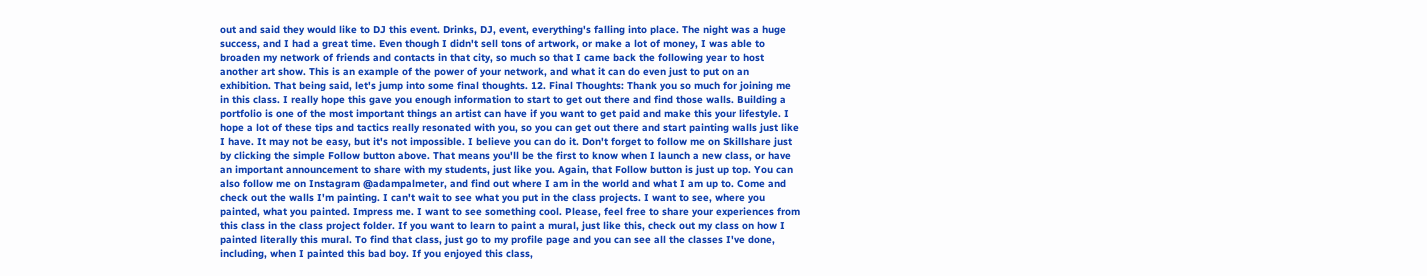out and said they would like to DJ this event. Drinks, DJ, event, everything's falling into place. The night was a huge success, and I had a great time. Even though I didn't sell tons of artwork, or make a lot of money, I was able to broaden my network of friends and contacts in that city, so much so that I came back the following year to host another art show. This is an example of the power of your network, and what it can do even just to put on an exhibition. That being said, let's jump into some final thoughts. 12. Final Thoughts: Thank you so much for joining me in this class. I really hope this gave you enough information to start to get out there and find those walls. Building a portfolio is one of the most important things an artist can have if you want to get paid and make this your lifestyle. I hope a lot of these tips and tactics really resonated with you, so you can get out there and start painting walls just like I have. It may not be easy, but it's not impossible. I believe you can do it. Don't forget to follow me on Skillshare just by clicking the simple Follow button above. That means you'll be the first to know when I launch a new class, or have an important announcement to share with my students, just like you. Again, that Follow button is just up top. You can also follow me on Instagram @adampalmeter, and find out where I am in the world and what I am up to. Come and check out the walls I'm painting. I can't wait to see what you put in the class projects. I want to see, where you painted, what you painted. Impress me. I want to see something cool. Please, feel free to share your experiences from this class in the class project folder. If you want to learn to paint a mural, just like this, check out my class on how I painted literally this mural. To find that class, just go to my profile page and you can see all the classes I've done, including, when I painted this bad boy. If you enjoyed this class,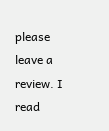please leave a review. I read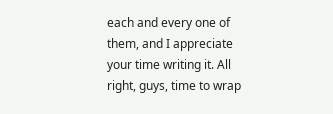each and every one of them, and I appreciate your time writing it. All right, guys, time to wrap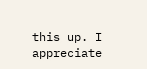this up. I appreciate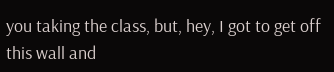you taking the class, but, hey, I got to get off this wall and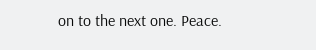on to the next one. Peace.